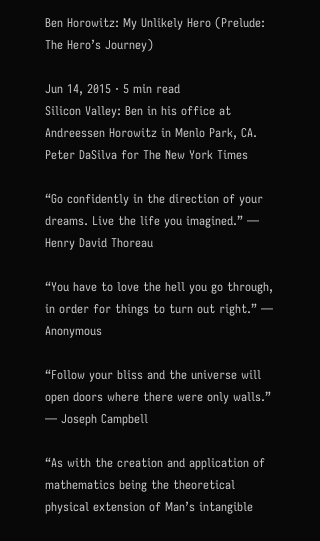Ben Horowitz: My Unlikely Hero (Prelude: The Hero’s Journey)

Jun 14, 2015 · 5 min read
Silicon Valley: Ben in his office at Andreessen Horowitz in Menlo Park, CA. Peter DaSilva for The New York Times

“Go confidently in the direction of your dreams. Live the life you imagined.” ― Henry David Thoreau

“You have to love the hell you go through, in order for things to turn out right.” ― Anonymous

“Follow your bliss and the universe will open doors where there were only walls.” ― Joseph Campbell

“As with the creation and application of mathematics being the theoretical physical extension of Man’s intangible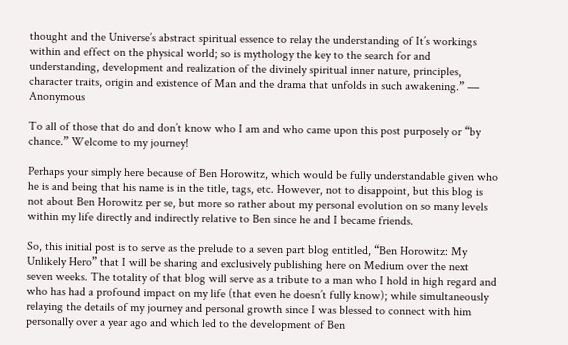thought and the Universe’s abstract spiritual essence to relay the understanding of It’s workings within and effect on the physical world; so is mythology the key to the search for and understanding, development and realization of the divinely spiritual inner nature, principles, character traits, origin and existence of Man and the drama that unfolds in such awakening.” ― Anonymous

To all of those that do and don’t know who I am and who came upon this post purposely or “by chance.” Welcome to my journey!

Perhaps your simply here because of Ben Horowitz, which would be fully understandable given who he is and being that his name is in the title, tags, etc. However, not to disappoint, but this blog is not about Ben Horowitz per se, but more so rather about my personal evolution on so many levels within my life directly and indirectly relative to Ben since he and I became friends.

So, this initial post is to serve as the prelude to a seven part blog entitled, “Ben Horowitz: My Unlikely Hero” that I will be sharing and exclusively publishing here on Medium over the next seven weeks. The totality of that blog will serve as a tribute to a man who I hold in high regard and who has had a profound impact on my life (that even he doesn’t fully know); while simultaneously relaying the details of my journey and personal growth since I was blessed to connect with him personally over a year ago and which led to the development of Ben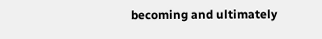becoming and ultimately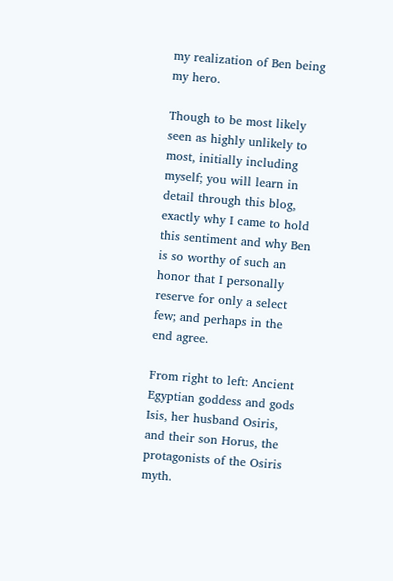my realization of Ben being my hero.

Though to be most likely seen as highly unlikely to most, initially including myself; you will learn in detail through this blog, exactly why I came to hold this sentiment and why Ben is so worthy of such an honor that I personally reserve for only a select few; and perhaps in the end agree.

From right to left: Ancient Egyptian goddess and gods Isis, her husband Osiris, and their son Horus, the protagonists of the Osiris myth.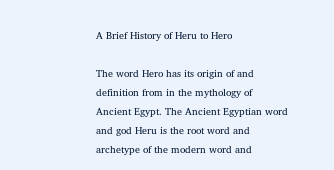A Brief History of Heru to Hero

The word Hero has its origin of and definition from in the mythology of Ancient Egypt. The Ancient Egyptian word and god Heru is the root word and archetype of the modern word and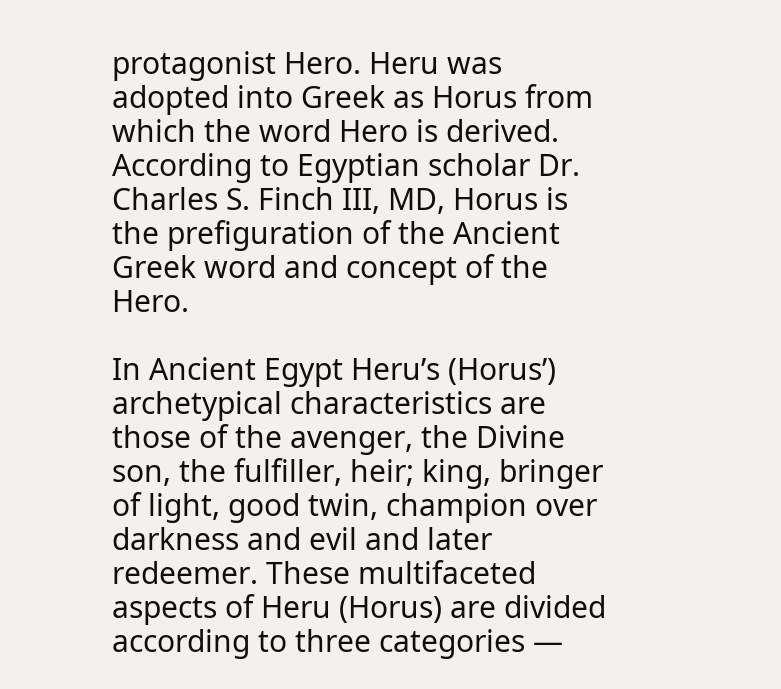protagonist Hero. Heru was adopted into Greek as Horus from which the word Hero is derived. According to Egyptian scholar Dr. Charles S. Finch III, MD, Horus is the prefiguration of the Ancient Greek word and concept of the Hero.

In Ancient Egypt Heru’s (Horus’) archetypical characteristics are those of the avenger, the Divine son, the fulfiller, heir; king, bringer of light, good twin, champion over darkness and evil and later redeemer. These multifaceted aspects of Heru (Horus) are divided according to three categories —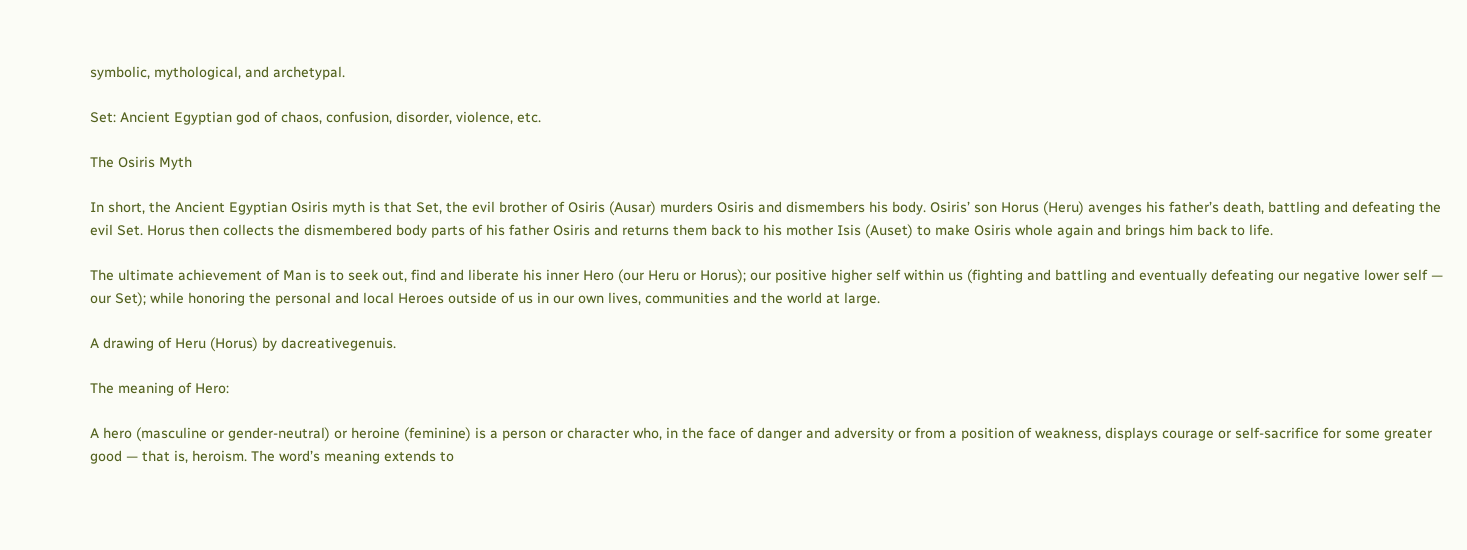symbolic, mythological, and archetypal.

Set: Ancient Egyptian god of chaos, confusion, disorder, violence, etc.

The Osiris Myth

In short, the Ancient Egyptian Osiris myth is that Set, the evil brother of Osiris (Ausar) murders Osiris and dismembers his body. Osiris’ son Horus (Heru) avenges his father’s death, battling and defeating the evil Set. Horus then collects the dismembered body parts of his father Osiris and returns them back to his mother Isis (Auset) to make Osiris whole again and brings him back to life.

The ultimate achievement of Man is to seek out, find and liberate his inner Hero (our Heru or Horus); our positive higher self within us (fighting and battling and eventually defeating our negative lower self — our Set); while honoring the personal and local Heroes outside of us in our own lives, communities and the world at large.

A drawing of Heru (Horus) by dacreativegenuis.

The meaning of Hero:

A hero (masculine or gender-neutral) or heroine (feminine) is a person or character who, in the face of danger and adversity or from a position of weakness, displays courage or self-sacrifice for some greater good — that is, heroism. The word’s meaning extends to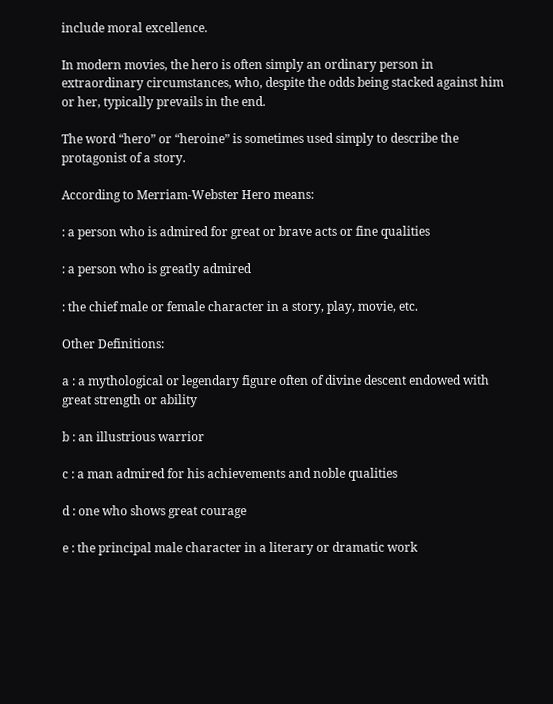include moral excellence.

In modern movies, the hero is often simply an ordinary person in extraordinary circumstances, who, despite the odds being stacked against him or her, typically prevails in the end.

The word “hero” or “heroine” is sometimes used simply to describe the protagonist of a story.

According to Merriam-Webster Hero means:

: a person who is admired for great or brave acts or fine qualities

: a person who is greatly admired

: the chief male or female character in a story, play, movie, etc.

Other Definitions:

a : a mythological or legendary figure often of divine descent endowed with great strength or ability

b : an illustrious warrior

c : a man admired for his achievements and noble qualities

d : one who shows great courage

e : the principal male character in a literary or dramatic work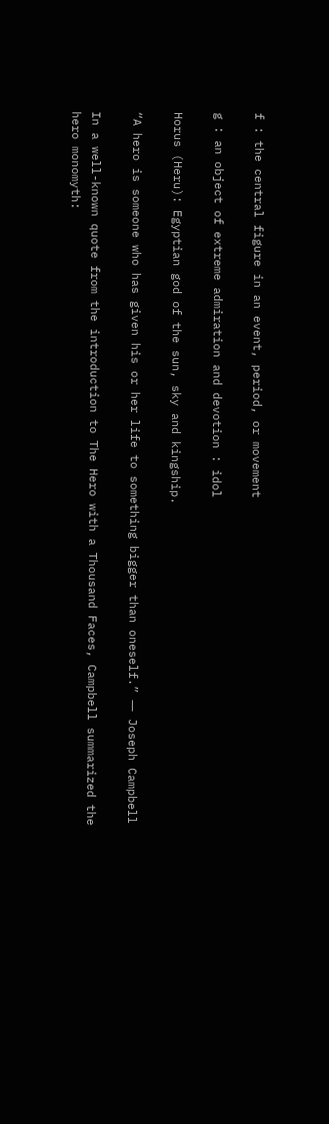f : the central figure in an event, period, or movement

g : an object of extreme admiration and devotion : idol

Horus (Heru): Egyptian god of the sun, sky and kingship.

“A hero is someone who has given his or her life to something bigger than oneself.” ― Joseph Campbell

In a well-known quote from the introduction to The Hero with a Thousand Faces, Campbell summarized the hero monomyth: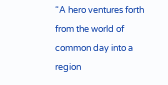“A hero ventures forth from the world of common day into a region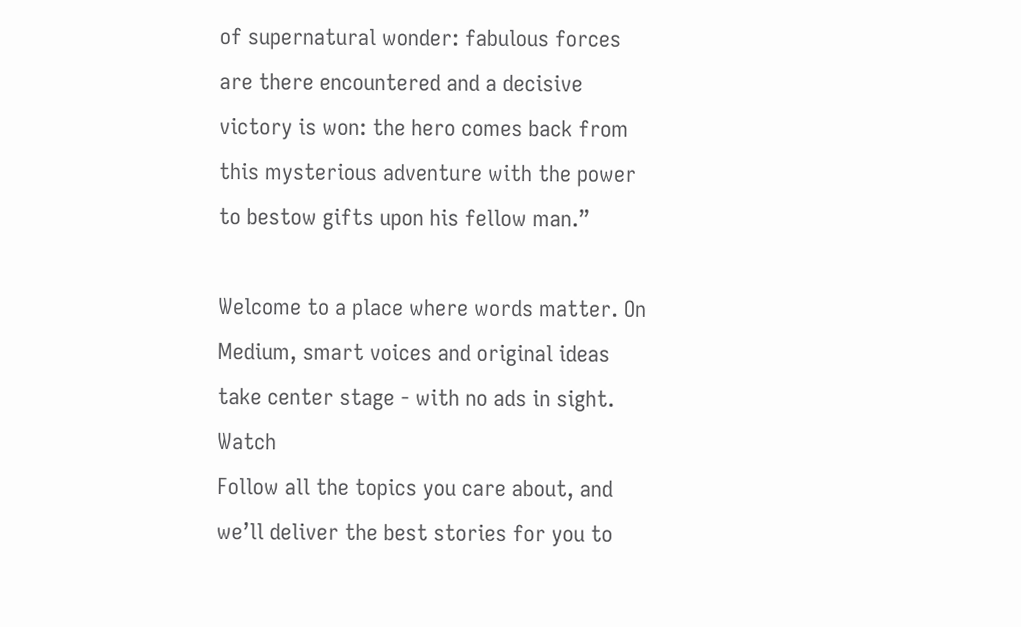of supernatural wonder: fabulous forces are there encountered and a decisive victory is won: the hero comes back from this mysterious adventure with the power to bestow gifts upon his fellow man.”

Welcome to a place where words matter. On Medium, smart voices and original ideas take center stage - with no ads in sight. Watch
Follow all the topics you care about, and we’ll deliver the best stories for you to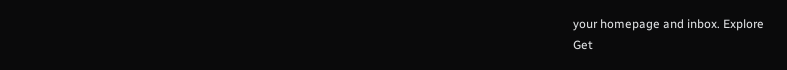your homepage and inbox. Explore
Get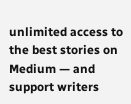unlimited access to the best stories on Medium — and support writers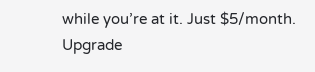while you’re at it. Just $5/month. Upgrade